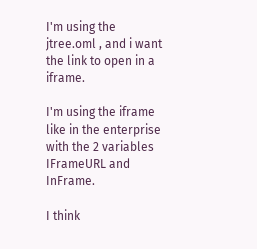I'm using the jtree.oml , and i want the link to open in a iframe.

I'm using the iframe like in the enterprise with the 2 variables IFrameURL and InFrame.

I think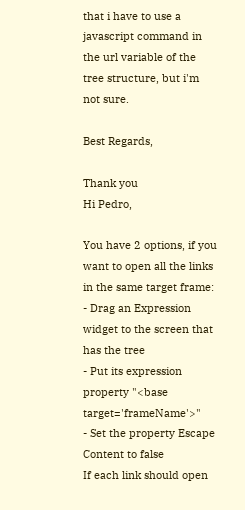that i have to use a javascript command in the url variable of the tree structure, but i'm not sure.

Best Regards,

Thank you
Hi Pedro,

You have 2 options, if you want to open all the links in the same target frame:
- Drag an Expression widget to the screen that has the tree
- Put its expression property "<base target='frameName'>"
- Set the property Escape Content to false
If each link should open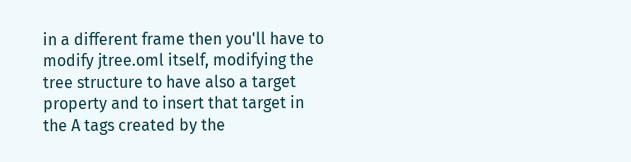in a different frame then you'll have to modify jtree.oml itself, modifying the tree structure to have also a target property and to insert that target in the A tags created by the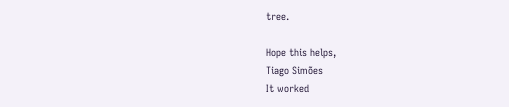tree.

Hope this helps,
Tiago Simões
It worked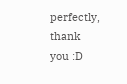perfectly, thank you :D